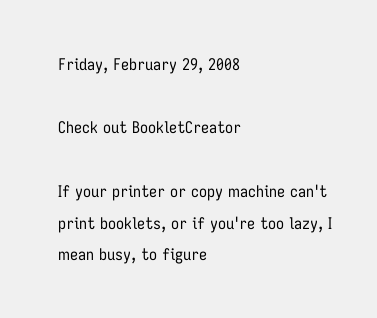Friday, February 29, 2008

Check out BookletCreator

If your printer or copy machine can't print booklets, or if you're too lazy, I mean busy, to figure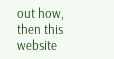out how, then this website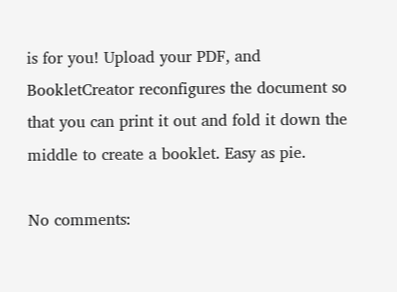is for you! Upload your PDF, and BookletCreator reconfigures the document so that you can print it out and fold it down the middle to create a booklet. Easy as pie.

No comments: